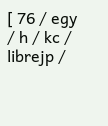[ 76 / egy / h / kc / librejp /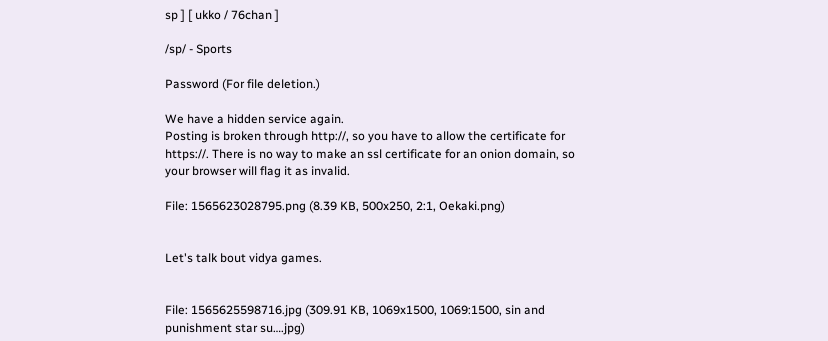sp ] [ ukko / 76chan ]

/sp/ - Sports

Password (For file deletion.)

We have a hidden service again.
Posting is broken through http://, so you have to allow the certificate for https://. There is no way to make an ssl certificate for an onion domain, so your browser will flag it as invalid.

File: 1565623028795.png (8.39 KB, 500x250, 2:1, Oekaki.png)


Let's talk bout vidya games.


File: 1565625598716.jpg (309.91 KB, 1069x1500, 1069:1500, sin and punishment star su….jpg)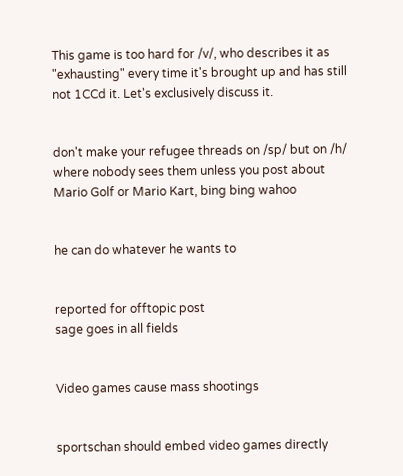This game is too hard for /v/, who describes it as "exhausting" every time it's brought up and has still not 1CCd it. Let's exclusively discuss it.


don't make your refugee threads on /sp/ but on /h/ where nobody sees them unless you post about Mario Golf or Mario Kart, bing bing wahoo


he can do whatever he wants to


reported for offtopic post
sage goes in all fields


Video games cause mass shootings


sportschan should embed video games directly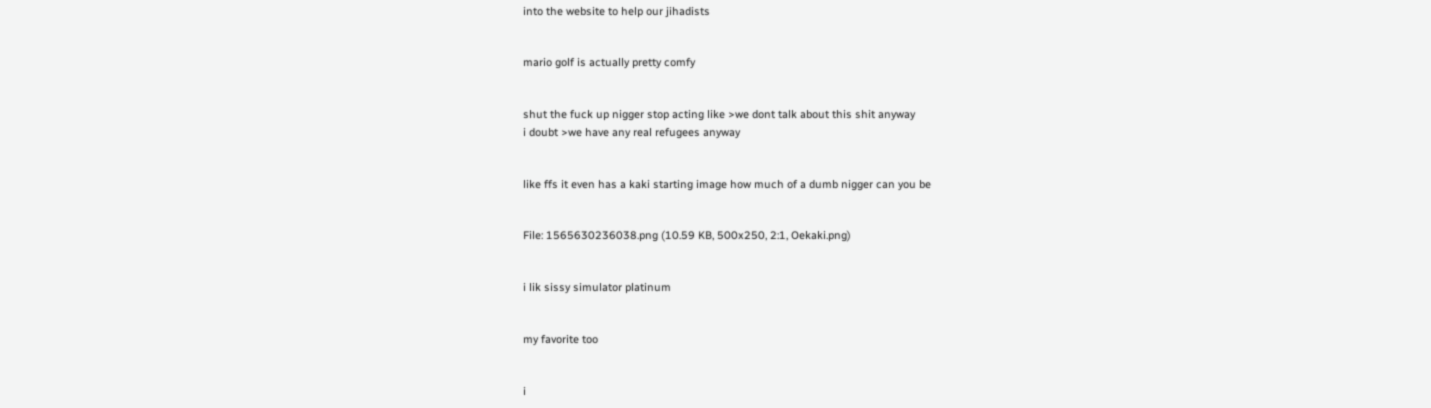into the website to help our jihadists


mario golf is actually pretty comfy


shut the fuck up nigger stop acting like >we dont talk about this shit anyway
i doubt >we have any real refugees anyway


like ffs it even has a kaki starting image how much of a dumb nigger can you be


File: 1565630236038.png (10.59 KB, 500x250, 2:1, Oekaki.png)


i lik sissy simulator platinum


my favorite too


i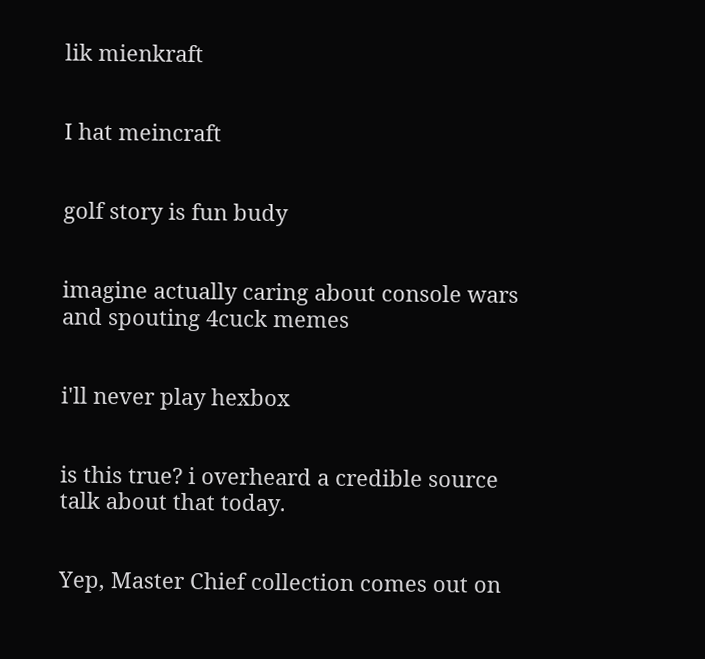lik mienkraft


I hat meincraft


golf story is fun budy


imagine actually caring about console wars and spouting 4cuck memes


i'll never play hexbox


is this true? i overheard a credible source talk about that today.


Yep, Master Chief collection comes out on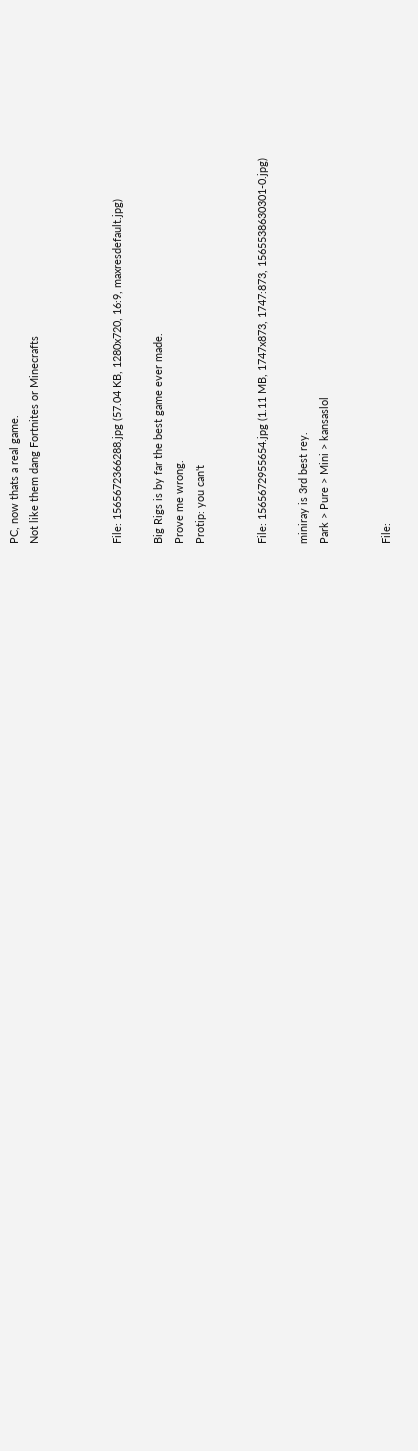PC, now thats a real game.
Not like them dang Fortnites or Minecrafts



File: 1565672366288.jpg (57.04 KB, 1280x720, 16:9, maxresdefault.jpg)

Big Rigs is by far the best game ever made.
Prove me wrong.
Protip: you can't


File: 1565672955654.jpg (1.11 MB, 1747x873, 1747:873, 1565538630301-0.jpg)

miniray is 3rd best rey.
Park > Pure > Mini > kansaslol


File: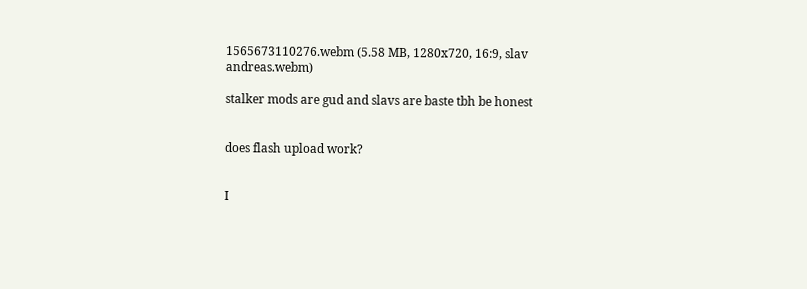1565673110276.webm (5.58 MB, 1280x720, 16:9, slav andreas.webm)

stalker mods are gud and slavs are baste tbh be honest


does flash upload work?


I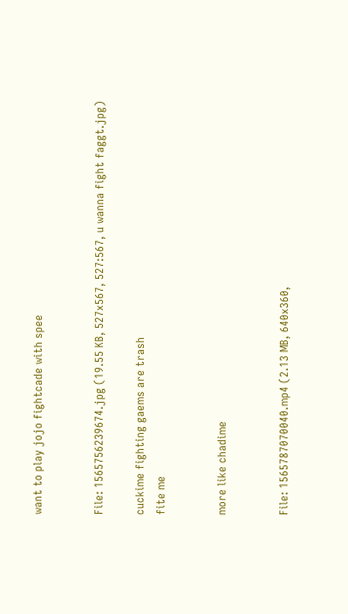want to play jojo fightcade with spee


File: 1565756239674.jpg (19.55 KB, 527x567, 527:567, u wanna fight faggt.jpg)

cuckime fighting gaems are trash
fite me


more like chadime


File: 1565787070040.mp4 (2.13 MB, 640x360,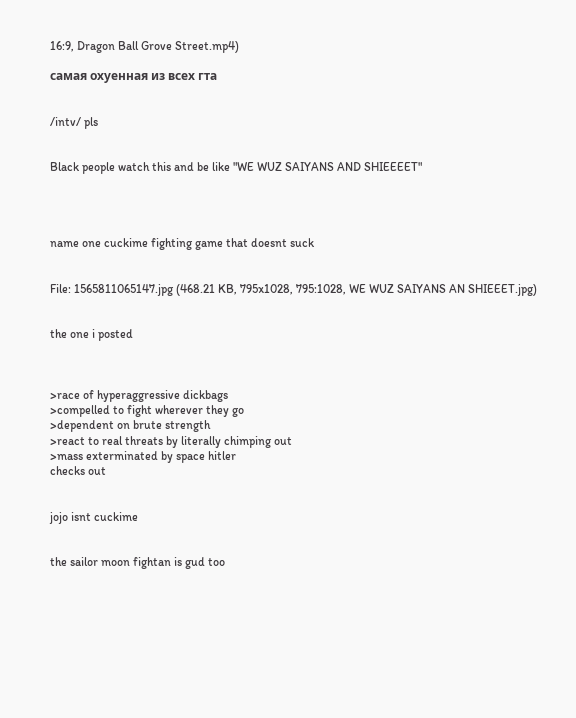16:9, Dragon Ball Grove Street.mp4)

самая охуенная из всех гта


/intv/ pls


Black people watch this and be like "WE WUZ SAIYANS AND SHIEEEET"




name one cuckime fighting game that doesnt suck


File: 1565811065147.jpg (468.21 KB, 795x1028, 795:1028, WE WUZ SAIYANS AN SHIEEET.jpg)


the one i posted



>race of hyperaggressive dickbags
>compelled to fight wherever they go
>dependent on brute strength
>react to real threats by literally chimping out
>mass exterminated by space hitler
checks out


jojo isnt cuckime


the sailor moon fightan is gud too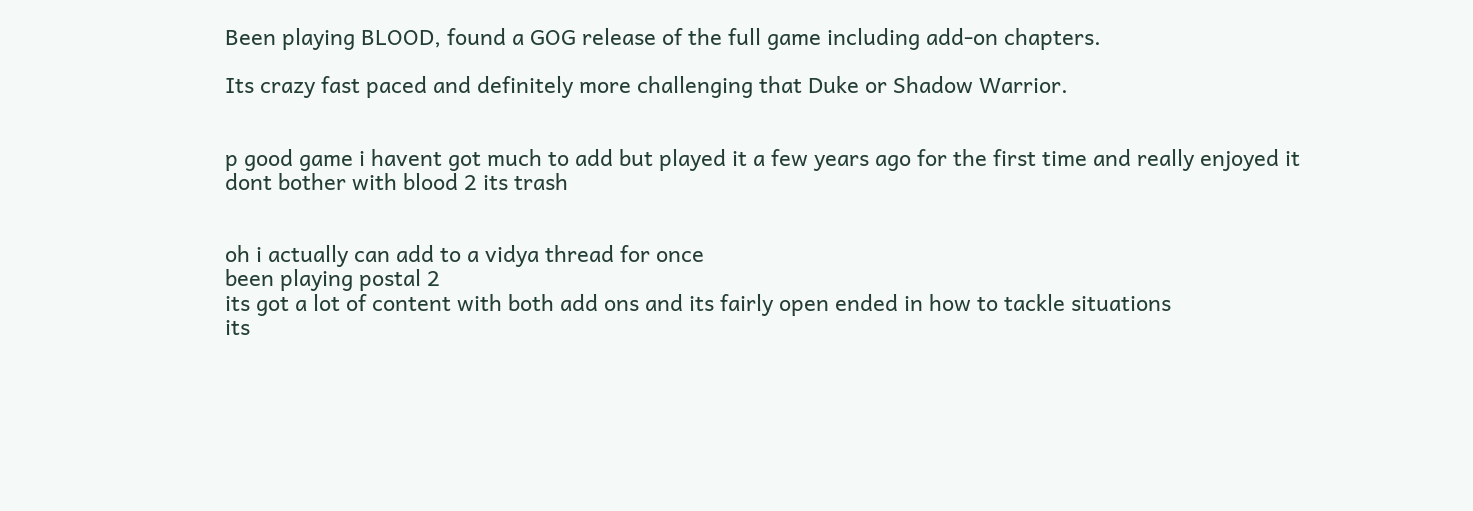Been playing BLOOD, found a GOG release of the full game including add-on chapters.

Its crazy fast paced and definitely more challenging that Duke or Shadow Warrior.


p good game i havent got much to add but played it a few years ago for the first time and really enjoyed it
dont bother with blood 2 its trash


oh i actually can add to a vidya thread for once
been playing postal 2
its got a lot of content with both add ons and its fairly open ended in how to tackle situations
its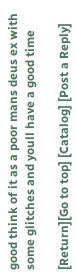good think of it as a poor mans deus ex with some glitches and youll have a good time

[Return][Go to top] [Catalog] [Post a Reply]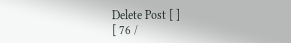Delete Post [ ]
[ 76 /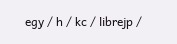egy / h / kc / librejp /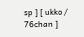sp ] [ ukko / 76chan ]